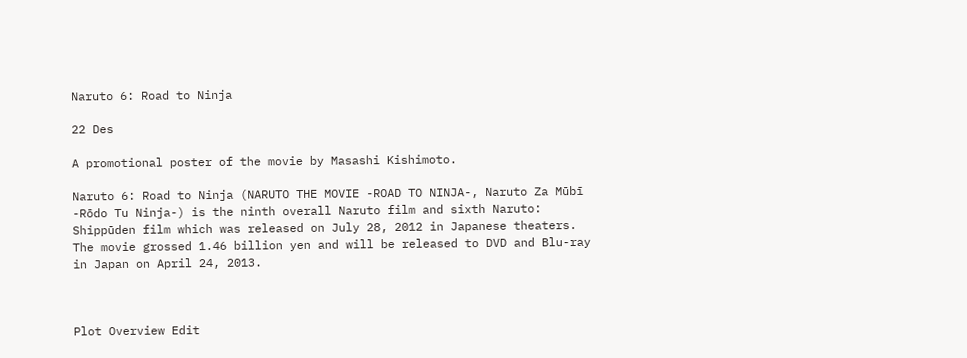Naruto 6: Road to Ninja

22 Des

A promotional poster of the movie by Masashi Kishimoto.

Naruto 6: Road to Ninja (NARUTO THE MOVIE -ROAD TO NINJA-, Naruto Za Mūbī -Rōdo Tu Ninja-) is the ninth overall Naruto film and sixth Naruto: Shippūden film which was released on July 28, 2012 in Japanese theaters. The movie grossed 1.46 billion yen and will be released to DVD and Blu-ray in Japan on April 24, 2013.



Plot Overview Edit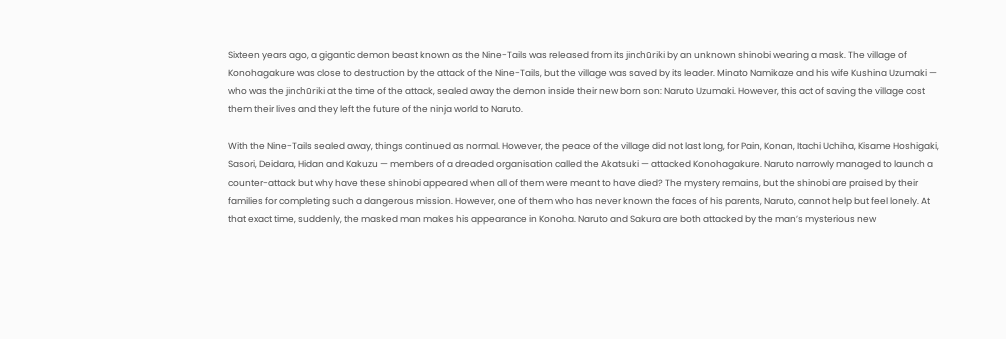Sixteen years ago, a gigantic demon beast known as the Nine-Tails was released from its jinchūriki by an unknown shinobi wearing a mask. The village of Konohagakure was close to destruction by the attack of the Nine-Tails, but the village was saved by its leader. Minato Namikaze and his wife Kushina Uzumaki — who was the jinchūriki at the time of the attack, sealed away the demon inside their new born son: Naruto Uzumaki. However, this act of saving the village cost them their lives and they left the future of the ninja world to Naruto.

With the Nine-Tails sealed away, things continued as normal. However, the peace of the village did not last long, for Pain, Konan, Itachi Uchiha, Kisame Hoshigaki, Sasori, Deidara, Hidan and Kakuzu — members of a dreaded organisation called the Akatsuki — attacked Konohagakure. Naruto narrowly managed to launch a counter-attack but why have these shinobi appeared when all of them were meant to have died? The mystery remains, but the shinobi are praised by their families for completing such a dangerous mission. However, one of them who has never known the faces of his parents, Naruto, cannot help but feel lonely. At that exact time, suddenly, the masked man makes his appearance in Konoha. Naruto and Sakura are both attacked by the man’s mysterious new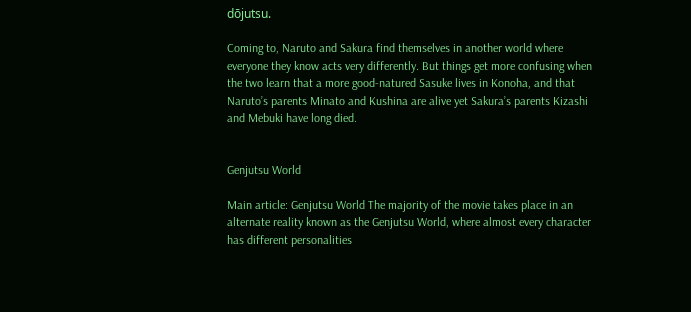dōjutsu.

Coming to, Naruto and Sakura find themselves in another world where everyone they know acts very differently. But things get more confusing when the two learn that a more good-natured Sasuke lives in Konoha, and that Naruto’s parents Minato and Kushina are alive yet Sakura’s parents Kizashi and Mebuki have long died.


Genjutsu World

Main article: Genjutsu World The majority of the movie takes place in an alternate reality known as the Genjutsu World, where almost every character has different personalities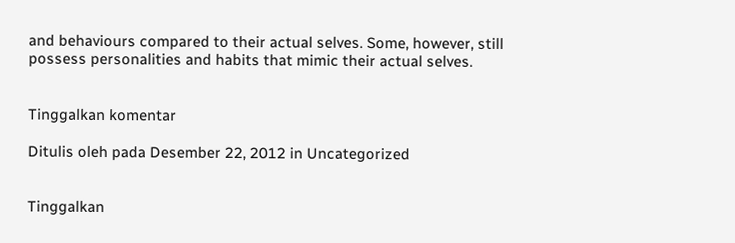and behaviours compared to their actual selves. Some, however, still possess personalities and habits that mimic their actual selves.


Tinggalkan komentar

Ditulis oleh pada Desember 22, 2012 in Uncategorized


Tinggalkan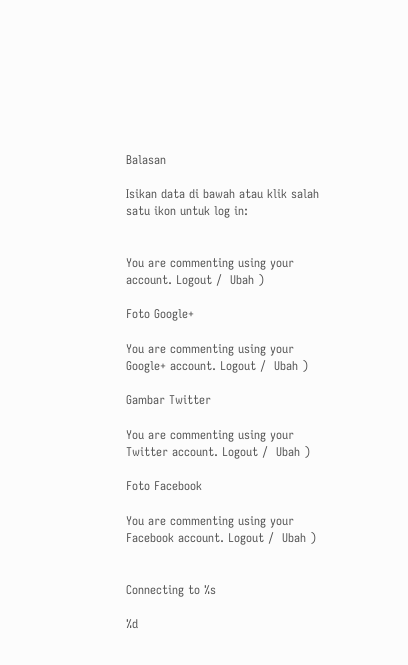Balasan

Isikan data di bawah atau klik salah satu ikon untuk log in:


You are commenting using your account. Logout /  Ubah )

Foto Google+

You are commenting using your Google+ account. Logout /  Ubah )

Gambar Twitter

You are commenting using your Twitter account. Logout /  Ubah )

Foto Facebook

You are commenting using your Facebook account. Logout /  Ubah )


Connecting to %s

%d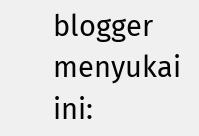blogger menyukai ini: